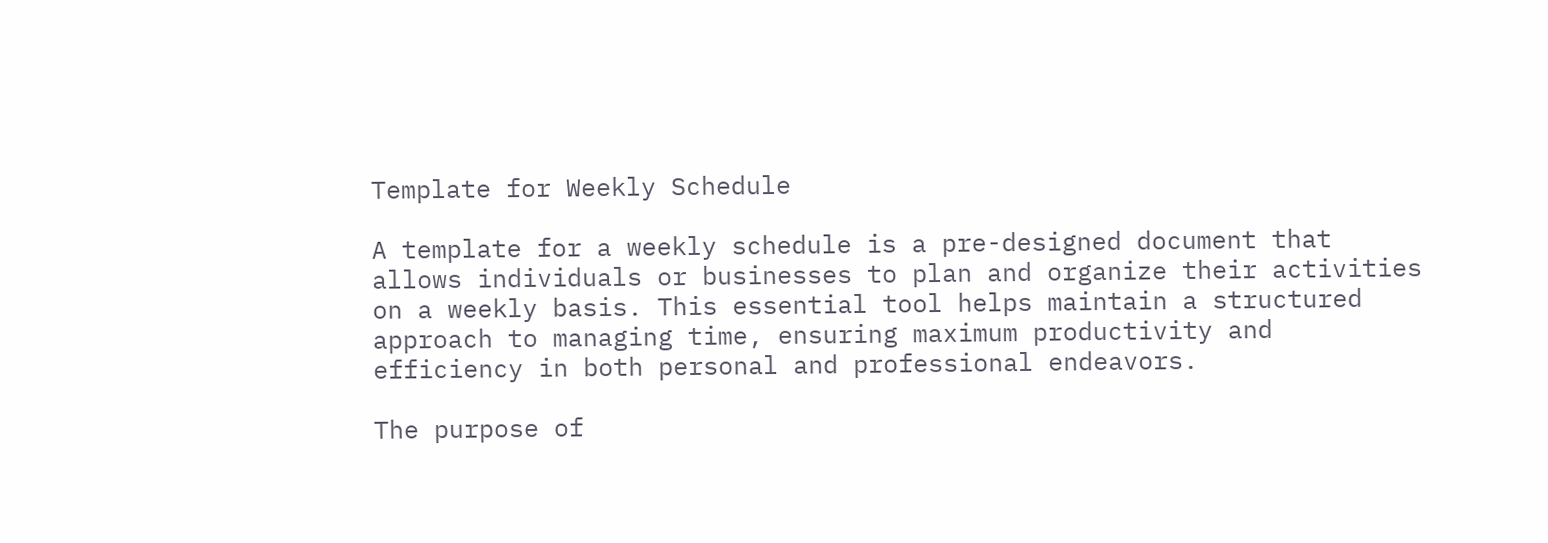Template for Weekly Schedule

A template for a weekly schedule is a pre-designed document that allows individuals or businesses to plan and organize their activities on a weekly basis. This essential tool helps maintain a structured approach to managing time, ensuring maximum productivity and efficiency in both personal and professional endeavors.

The purpose of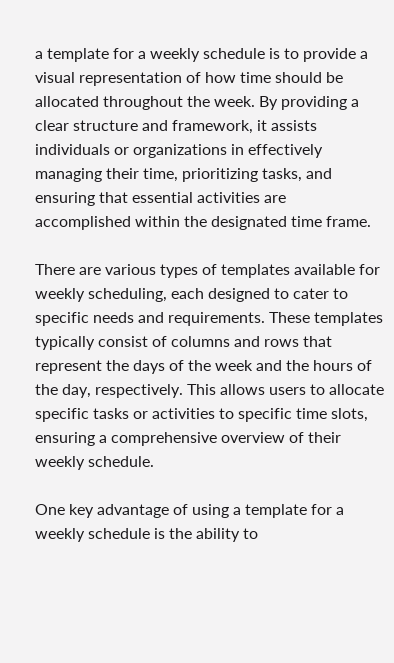a template for a weekly schedule is to provide a visual representation of how time should be allocated throughout the week. By providing a clear structure and framework, it assists individuals or organizations in effectively managing their time, prioritizing tasks, and ensuring that essential activities are accomplished within the designated time frame.

There are various types of templates available for weekly scheduling, each designed to cater to specific needs and requirements. These templates typically consist of columns and rows that represent the days of the week and the hours of the day, respectively. This allows users to allocate specific tasks or activities to specific time slots, ensuring a comprehensive overview of their weekly schedule.

One key advantage of using a template for a weekly schedule is the ability to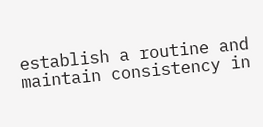establish a routine and maintain consistency in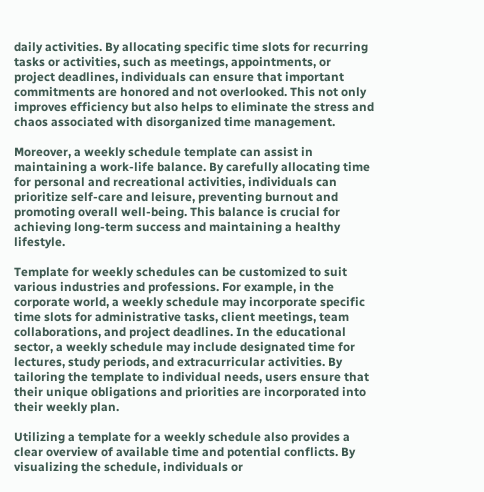daily activities. By allocating specific time slots for recurring tasks or activities, such as meetings, appointments, or project deadlines, individuals can ensure that important commitments are honored and not overlooked. This not only improves efficiency but also helps to eliminate the stress and chaos associated with disorganized time management.

Moreover, a weekly schedule template can assist in maintaining a work-life balance. By carefully allocating time for personal and recreational activities, individuals can prioritize self-care and leisure, preventing burnout and promoting overall well-being. This balance is crucial for achieving long-term success and maintaining a healthy lifestyle.

Template for weekly schedules can be customized to suit various industries and professions. For example, in the corporate world, a weekly schedule may incorporate specific time slots for administrative tasks, client meetings, team collaborations, and project deadlines. In the educational sector, a weekly schedule may include designated time for lectures, study periods, and extracurricular activities. By tailoring the template to individual needs, users ensure that their unique obligations and priorities are incorporated into their weekly plan.

Utilizing a template for a weekly schedule also provides a clear overview of available time and potential conflicts. By visualizing the schedule, individuals or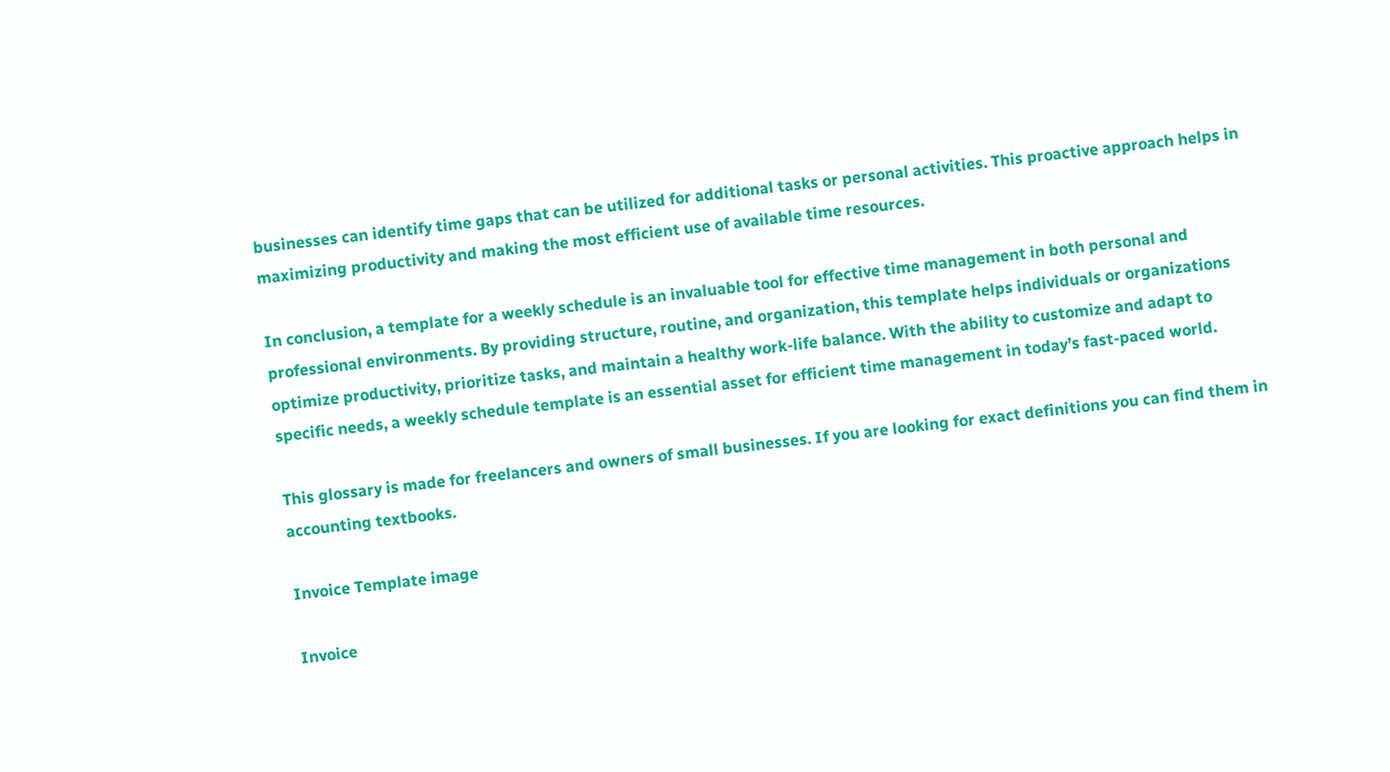businesses can identify time gaps that can be utilized for additional tasks or personal activities. This proactive approach helps in maximizing productivity and making the most efficient use of available time resources.

In conclusion, a template for a weekly schedule is an invaluable tool for effective time management in both personal and professional environments. By providing structure, routine, and organization, this template helps individuals or organizations optimize productivity, prioritize tasks, and maintain a healthy work-life balance. With the ability to customize and adapt to specific needs, a weekly schedule template is an essential asset for efficient time management in today’s fast-paced world.

This glossary is made for freelancers and owners of small businesses. If you are looking for exact definitions you can find them in accounting textbooks.

Invoice Template image

Invoice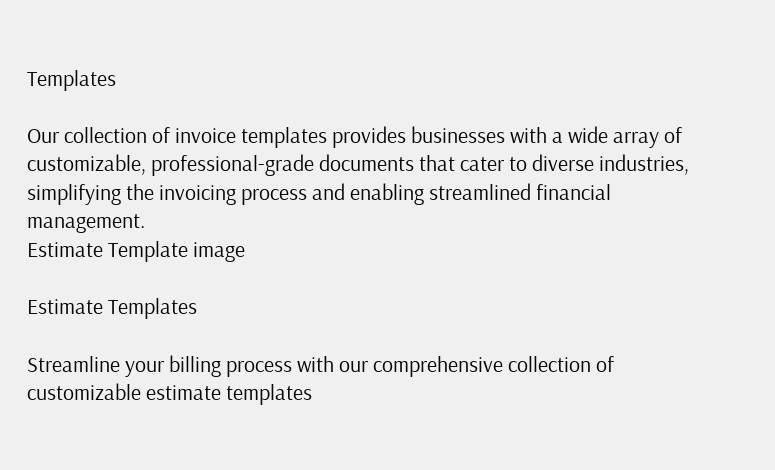Templates

Our collection of invoice templates provides businesses with a wide array of customizable, professional-grade documents that cater to diverse industries, simplifying the invoicing process and enabling streamlined financial management.
Estimate Template image

Estimate Templates

Streamline your billing process with our comprehensive collection of customizable estimate templates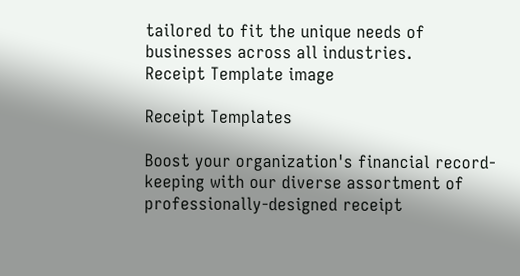tailored to fit the unique needs of businesses across all industries.
Receipt Template image

Receipt Templates

Boost your organization's financial record-keeping with our diverse assortment of professionally-designed receipt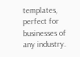templates, perfect for businesses of any industry.